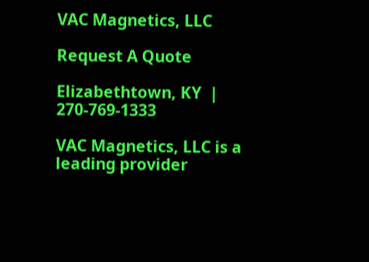VAC Magnetics, LLC

Request A Quote

Elizabethtown, KY  |  270-769-1333

VAC Magnetics, LLC is a leading provider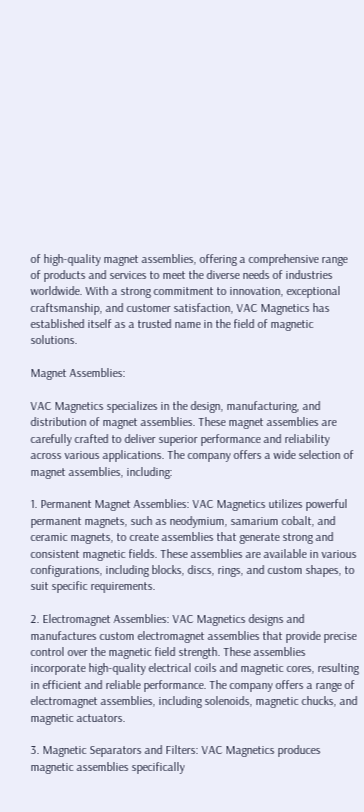of high-quality magnet assemblies, offering a comprehensive range of products and services to meet the diverse needs of industries worldwide. With a strong commitment to innovation, exceptional craftsmanship, and customer satisfaction, VAC Magnetics has established itself as a trusted name in the field of magnetic solutions.

Magnet Assemblies:

VAC Magnetics specializes in the design, manufacturing, and distribution of magnet assemblies. These magnet assemblies are carefully crafted to deliver superior performance and reliability across various applications. The company offers a wide selection of magnet assemblies, including:

1. Permanent Magnet Assemblies: VAC Magnetics utilizes powerful permanent magnets, such as neodymium, samarium cobalt, and ceramic magnets, to create assemblies that generate strong and consistent magnetic fields. These assemblies are available in various configurations, including blocks, discs, rings, and custom shapes, to suit specific requirements.

2. Electromagnet Assemblies: VAC Magnetics designs and manufactures custom electromagnet assemblies that provide precise control over the magnetic field strength. These assemblies incorporate high-quality electrical coils and magnetic cores, resulting in efficient and reliable performance. The company offers a range of electromagnet assemblies, including solenoids, magnetic chucks, and magnetic actuators.

3. Magnetic Separators and Filters: VAC Magnetics produces magnetic assemblies specifically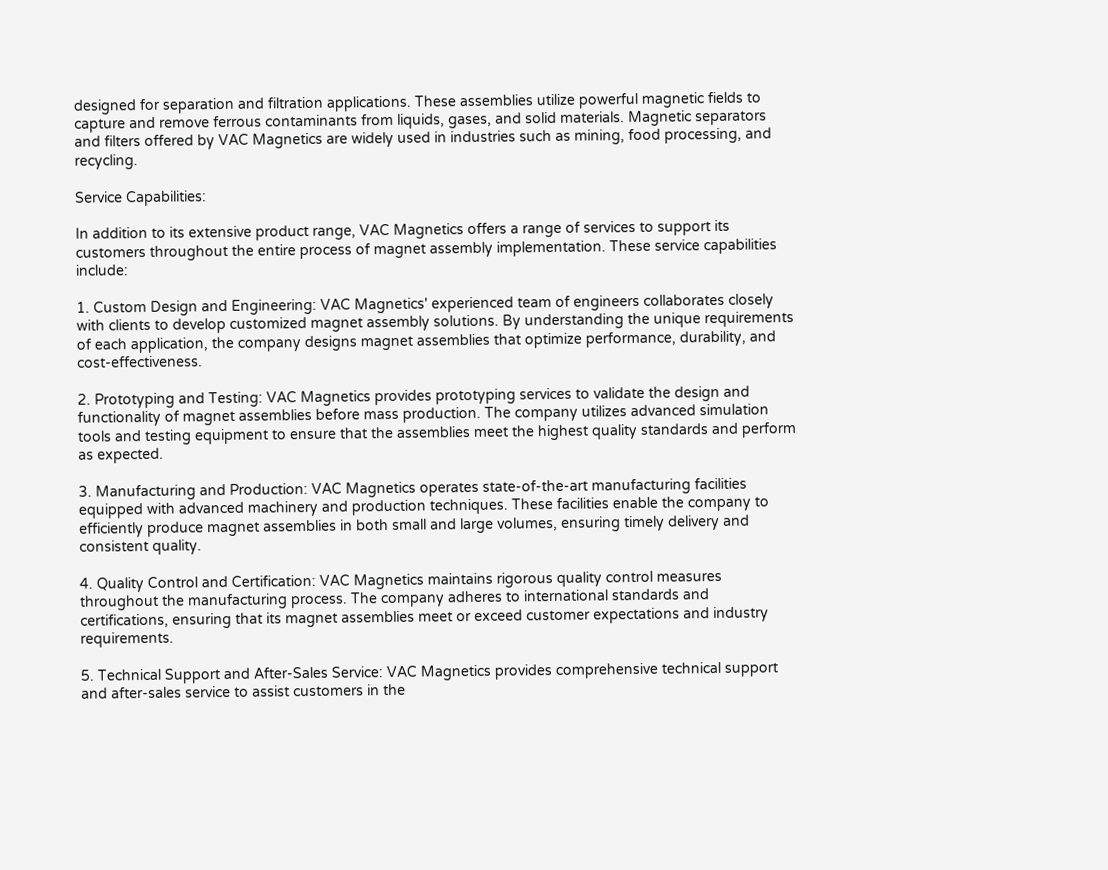designed for separation and filtration applications. These assemblies utilize powerful magnetic fields to capture and remove ferrous contaminants from liquids, gases, and solid materials. Magnetic separators and filters offered by VAC Magnetics are widely used in industries such as mining, food processing, and recycling.

Service Capabilities:

In addition to its extensive product range, VAC Magnetics offers a range of services to support its customers throughout the entire process of magnet assembly implementation. These service capabilities include:

1. Custom Design and Engineering: VAC Magnetics' experienced team of engineers collaborates closely with clients to develop customized magnet assembly solutions. By understanding the unique requirements of each application, the company designs magnet assemblies that optimize performance, durability, and cost-effectiveness.

2. Prototyping and Testing: VAC Magnetics provides prototyping services to validate the design and functionality of magnet assemblies before mass production. The company utilizes advanced simulation tools and testing equipment to ensure that the assemblies meet the highest quality standards and perform as expected.

3. Manufacturing and Production: VAC Magnetics operates state-of-the-art manufacturing facilities equipped with advanced machinery and production techniques. These facilities enable the company to efficiently produce magnet assemblies in both small and large volumes, ensuring timely delivery and consistent quality.

4. Quality Control and Certification: VAC Magnetics maintains rigorous quality control measures throughout the manufacturing process. The company adheres to international standards and certifications, ensuring that its magnet assemblies meet or exceed customer expectations and industry requirements.

5. Technical Support and After-Sales Service: VAC Magnetics provides comprehensive technical support and after-sales service to assist customers in the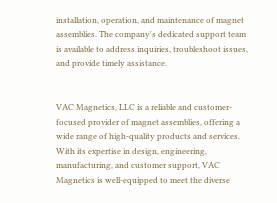installation, operation, and maintenance of magnet assemblies. The company's dedicated support team is available to address inquiries, troubleshoot issues, and provide timely assistance.


VAC Magnetics, LLC is a reliable and customer-focused provider of magnet assemblies, offering a wide range of high-quality products and services. With its expertise in design, engineering, manufacturing, and customer support, VAC Magnetics is well-equipped to meet the diverse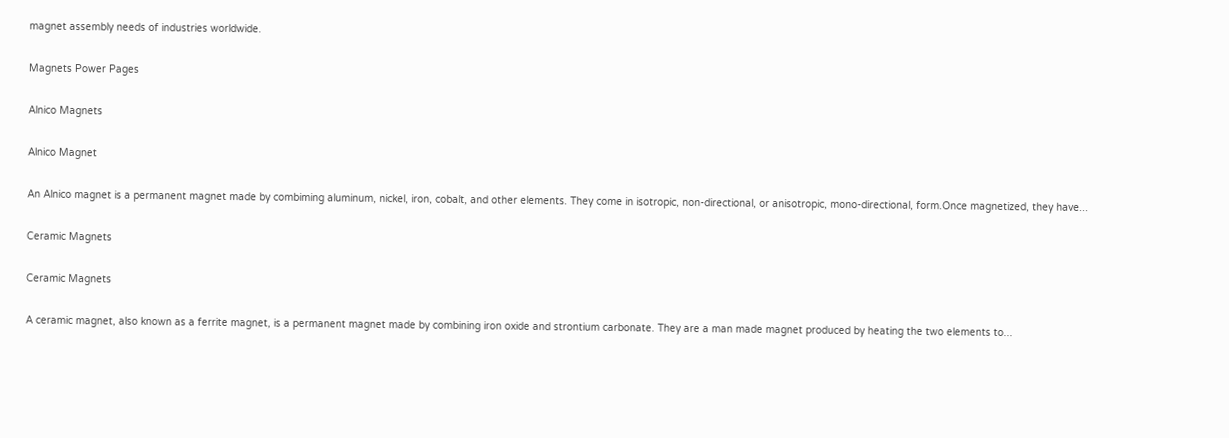magnet assembly needs of industries worldwide.

Magnets Power Pages

Alnico Magnets

Alnico Magnet

An Alnico magnet is a permanent magnet made by combiming aluminum, nickel, iron, cobalt, and other elements. They come in isotropic, non-directional, or anisotropic, mono-directional, form.Once magnetized, they have...

Ceramic Magnets

Ceramic Magnets

A ceramic magnet, also known as a ferrite magnet, is a permanent magnet made by combining iron oxide and strontium carbonate. They are a man made magnet produced by heating the two elements to...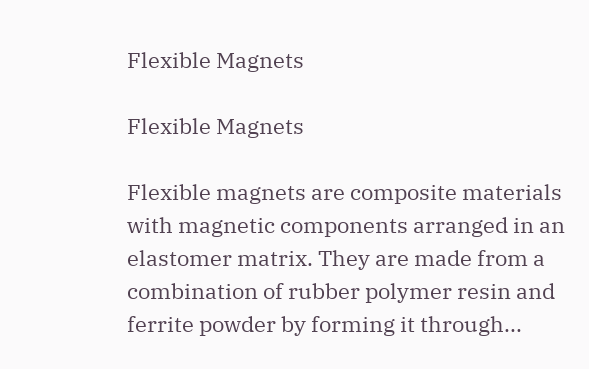Flexible Magnets

Flexible Magnets

Flexible magnets are composite materials with magnetic components arranged in an elastomer matrix. They are made from a combination of rubber polymer resin and ferrite powder by forming it through...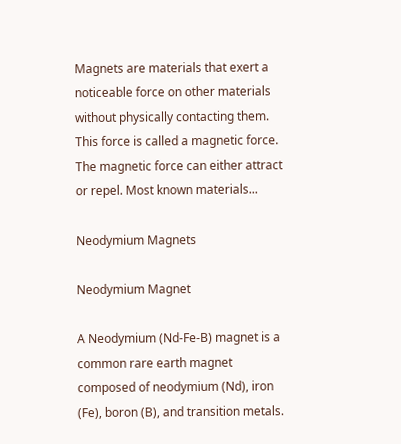Magnets are materials that exert a noticeable force on other materials without physically contacting them. This force is called a magnetic force. The magnetic force can either attract or repel. Most known materials...

Neodymium Magnets

Neodymium Magnet

A Neodymium (Nd-Fe-B) magnet is a common rare earth magnet composed of neodymium (Nd), iron (Fe), boron (B), and transition metals.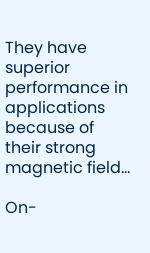They have superior performance in applications because of their strong magnetic field...

On-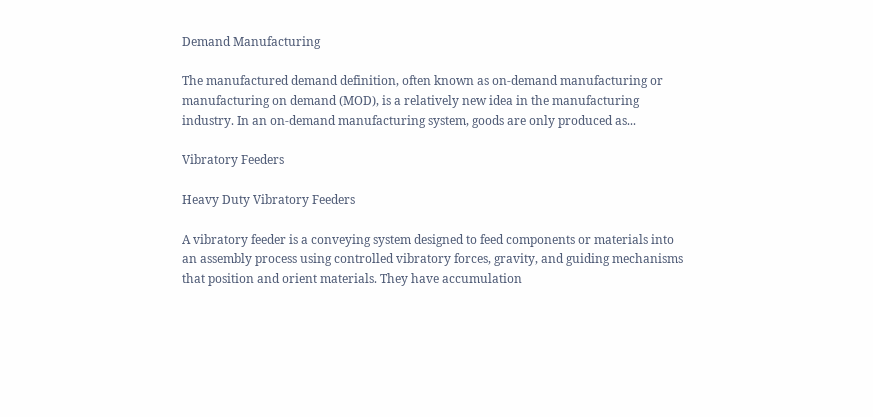Demand Manufacturing

The manufactured demand definition, often known as on-demand manufacturing or manufacturing on demand (MOD), is a relatively new idea in the manufacturing industry. In an on-demand manufacturing system, goods are only produced as...

Vibratory Feeders

Heavy Duty Vibratory Feeders

A vibratory feeder is a conveying system designed to feed components or materials into an assembly process using controlled vibratory forces, gravity, and guiding mechanisms that position and orient materials. They have accumulation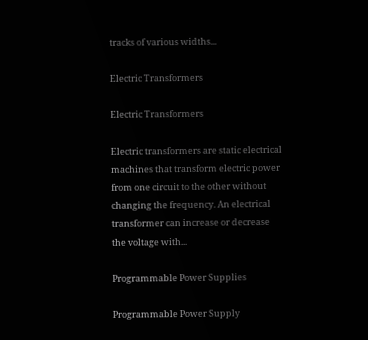tracks of various widths...

Electric Transformers

Electric Transformers

Electric transformers are static electrical machines that transform electric power from one circuit to the other without changing the frequency. An electrical transformer can increase or decrease the voltage with...

Programmable Power Supplies

Programmable Power Supply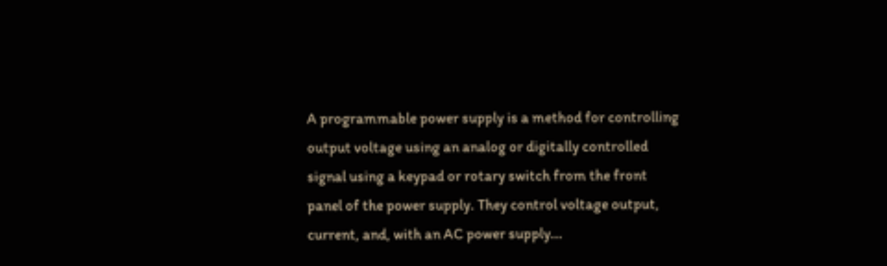A programmable power supply is a method for controlling output voltage using an analog or digitally controlled signal using a keypad or rotary switch from the front panel of the power supply. They control voltage output, current, and, with an AC power supply...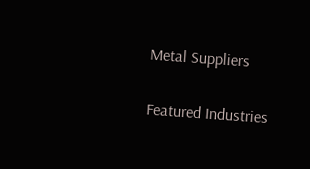Metal Suppliers

Featured Industries